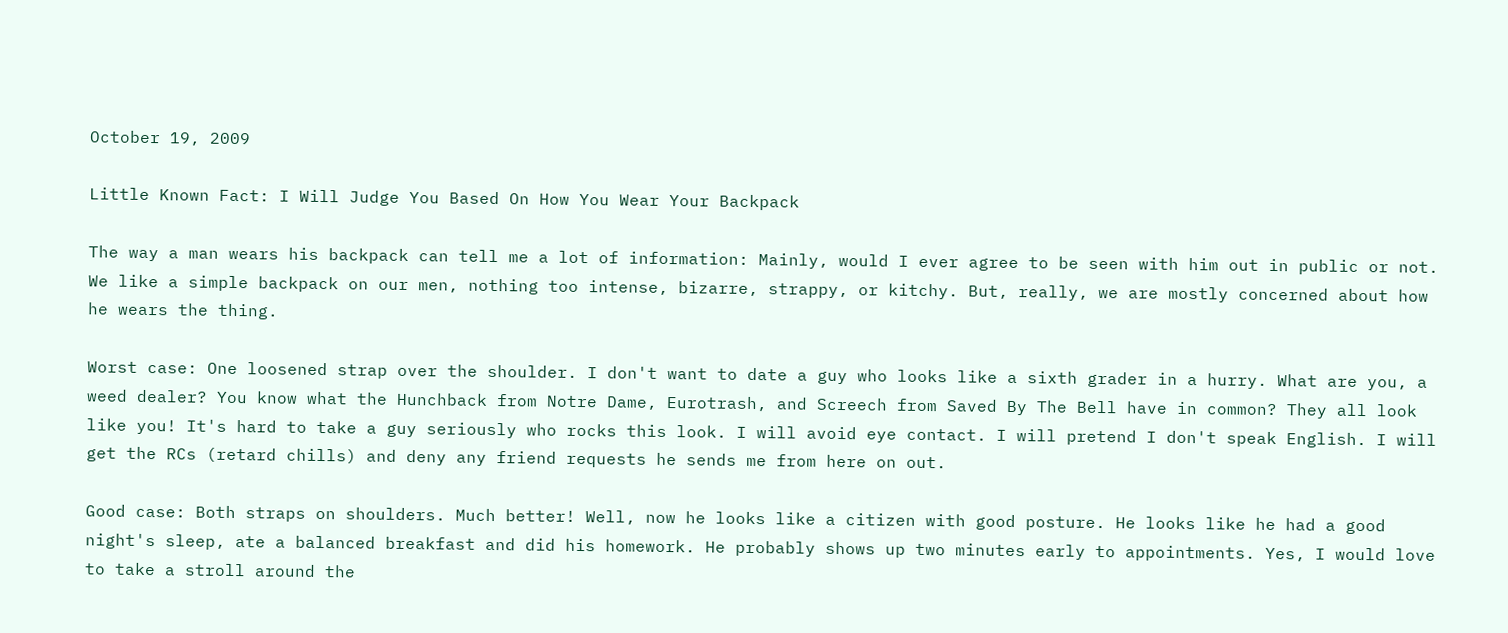October 19, 2009

Little Known Fact: I Will Judge You Based On How You Wear Your Backpack

The way a man wears his backpack can tell me a lot of information: Mainly, would I ever agree to be seen with him out in public or not. We like a simple backpack on our men, nothing too intense, bizarre, strappy, or kitchy. But, really, we are mostly concerned about how he wears the thing.

Worst case: One loosened strap over the shoulder. I don't want to date a guy who looks like a sixth grader in a hurry. What are you, a weed dealer? You know what the Hunchback from Notre Dame, Eurotrash, and Screech from Saved By The Bell have in common? They all look like you! It's hard to take a guy seriously who rocks this look. I will avoid eye contact. I will pretend I don't speak English. I will get the RCs (retard chills) and deny any friend requests he sends me from here on out.

Good case: Both straps on shoulders. Much better! Well, now he looks like a citizen with good posture. He looks like he had a good night's sleep, ate a balanced breakfast and did his homework. He probably shows up two minutes early to appointments. Yes, I would love to take a stroll around the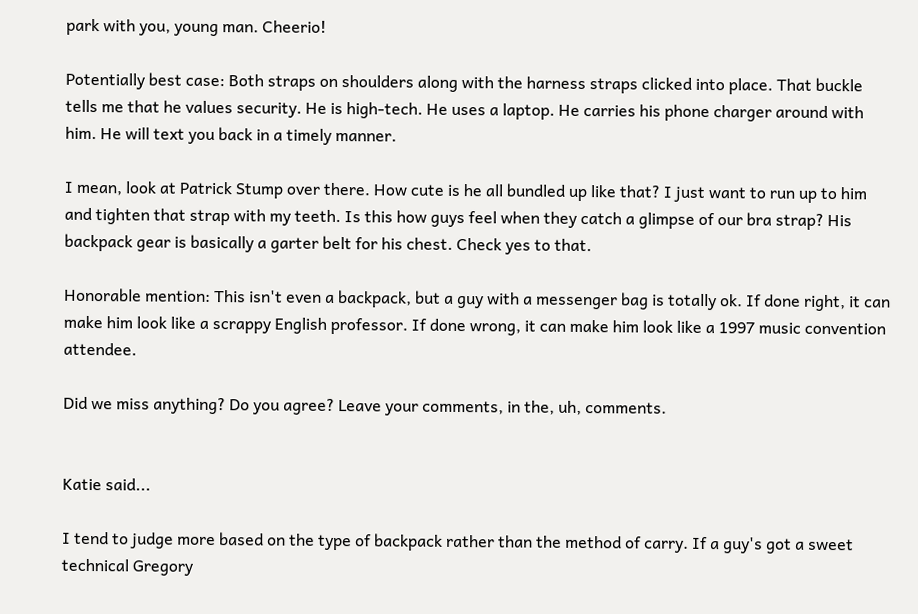park with you, young man. Cheerio!

Potentially best case: Both straps on shoulders along with the harness straps clicked into place. That buckle tells me that he values security. He is high-tech. He uses a laptop. He carries his phone charger around with him. He will text you back in a timely manner.

I mean, look at Patrick Stump over there. How cute is he all bundled up like that? I just want to run up to him and tighten that strap with my teeth. Is this how guys feel when they catch a glimpse of our bra strap? His backpack gear is basically a garter belt for his chest. Check yes to that.

Honorable mention: This isn't even a backpack, but a guy with a messenger bag is totally ok. If done right, it can make him look like a scrappy English professor. If done wrong, it can make him look like a 1997 music convention attendee.

Did we miss anything? Do you agree? Leave your comments, in the, uh, comments.


Katie said...

I tend to judge more based on the type of backpack rather than the method of carry. If a guy's got a sweet technical Gregory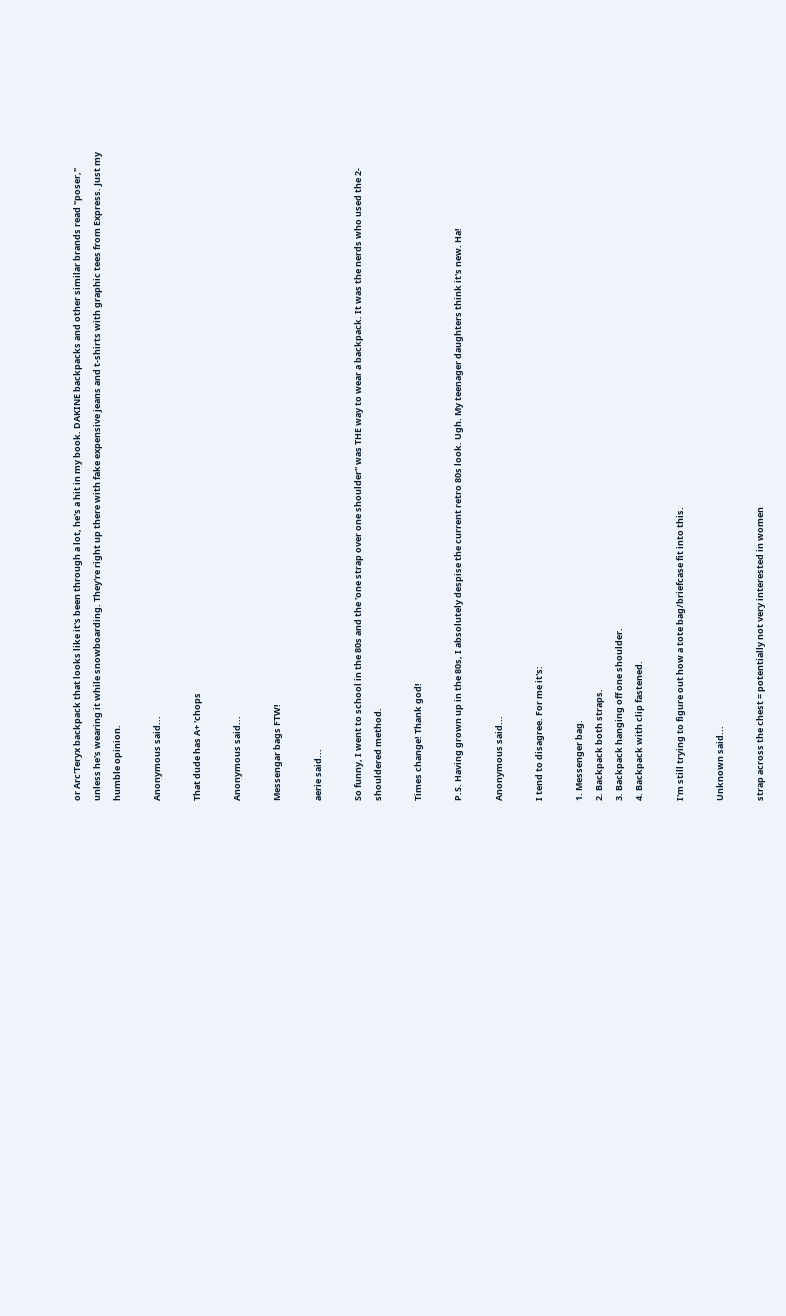or Arc'Teryx backpack that looks like it's been through a lot, he's a hit in my book. DAKINE backpacks and other similar brands read "poser," unless he's wearing it while snowboarding. They're right up there with fake expensive jeans and t-shirts with graphic tees from Express. Just my humble opinion.

Anonymous said...

That dude has A+ 'chops

Anonymous said...

Messengar bags FTW!

aerie said...

So funny, I went to school in the 80s and the 'one strap over one shoulder" was THE way to wear a backpack. It was the nerds who used the 2-shouldered method.

Times change! Thank god!

P.S. Having grown up in the 80s, I absolutely despise the current retro 80s look. Ugh. My teenager daughters think it's new. Ha!

Anonymous said...

I tend to disagree. For me it's:

1. Messenger bag.
2. Backpack both straps.
3. Backpack hanging off one shoulder.
4. Backpack with clip fastened.

I'm still trying to figure out how a tote bag/briefcase fit into this.

Unknown said...

strap across the chest = potentially not very interested in women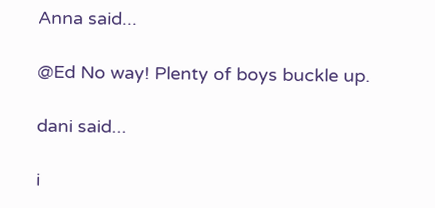Anna said...

@Ed No way! Plenty of boys buckle up.

dani said...

i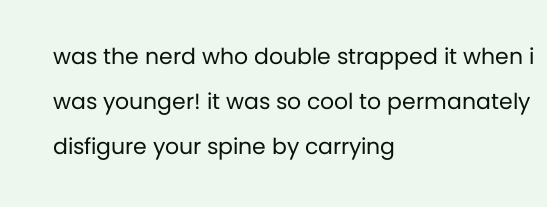was the nerd who double strapped it when i was younger! it was so cool to permanately disfigure your spine by carrying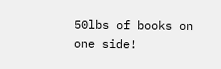50lbs of books on one side!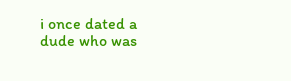i once dated a dude who was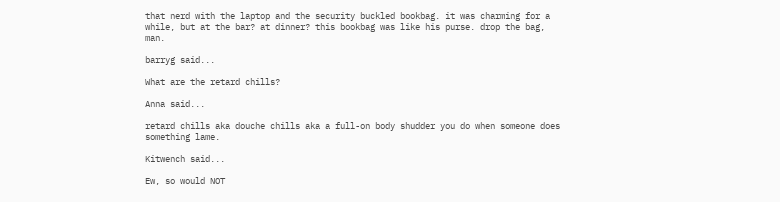that nerd with the laptop and the security buckled bookbag. it was charming for a while, but at the bar? at dinner? this bookbag was like his purse. drop the bag, man.

barryg said...

What are the retard chills?

Anna said...

retard chills aka douche chills aka a full-on body shudder you do when someone does something lame.

Kitwench said...

Ew, so would NOT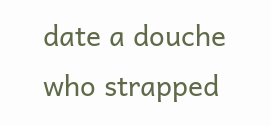date a douche who strapped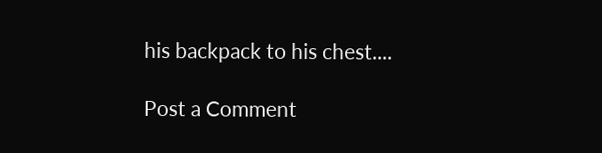his backpack to his chest....

Post a Comment